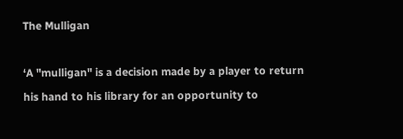The Mulligan

‘A "mulligan" is a decision made by a player to return his hand to his library for an opportunity to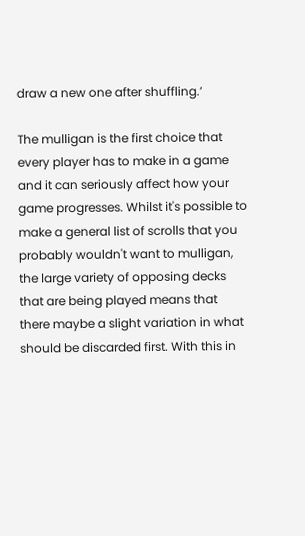draw a new one after shuffling.’

The mulligan is the first choice that every player has to make in a game and it can seriously affect how your game progresses. Whilst it's possible to make a general list of scrolls that you probably wouldn't want to mulligan, the large variety of opposing decks that are being played means that there maybe a slight variation in what should be discarded first. With this in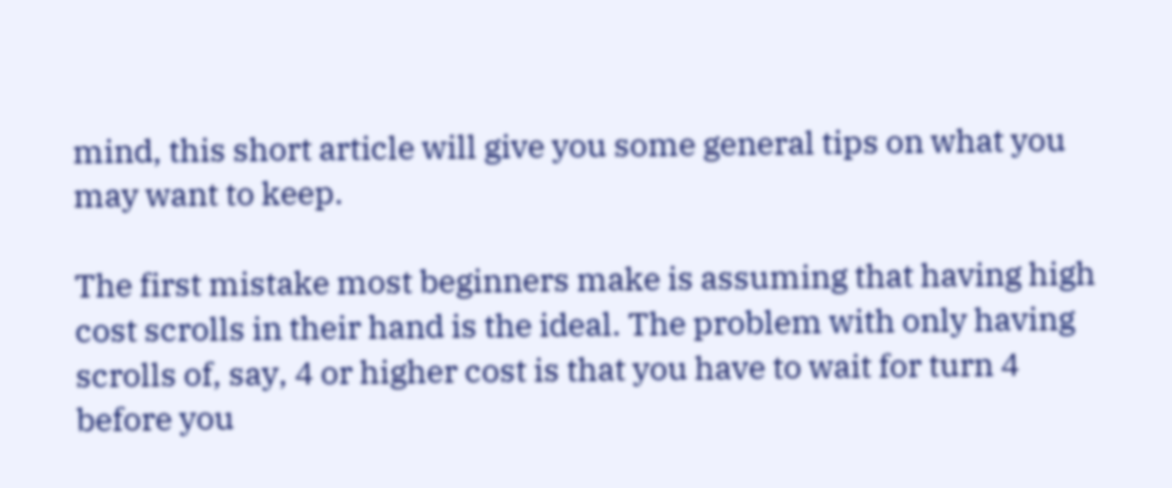mind, this short article will give you some general tips on what you may want to keep.

The first mistake most beginners make is assuming that having high cost scrolls in their hand is the ideal. The problem with only having scrolls of, say, 4 or higher cost is that you have to wait for turn 4 before you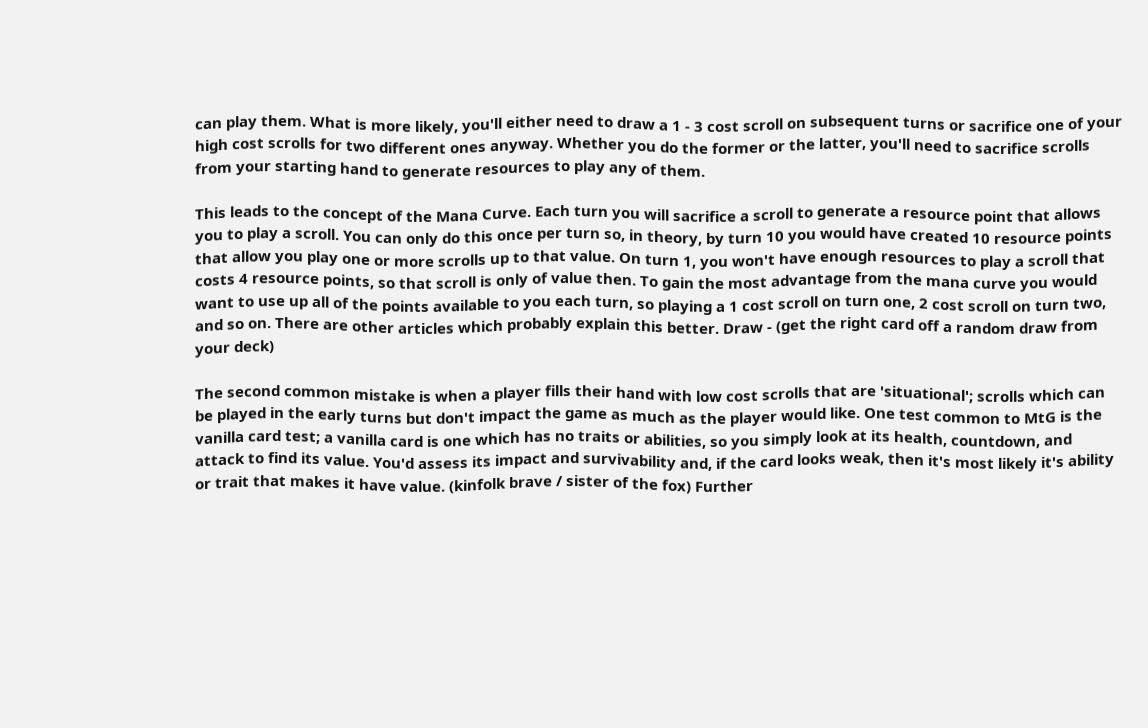can play them. What is more likely, you'll either need to draw a 1 - 3 cost scroll on subsequent turns or sacrifice one of your high cost scrolls for two different ones anyway. Whether you do the former or the latter, you'll need to sacrifice scrolls from your starting hand to generate resources to play any of them.

This leads to the concept of the Mana Curve. Each turn you will sacrifice a scroll to generate a resource point that allows you to play a scroll. You can only do this once per turn so, in theory, by turn 10 you would have created 10 resource points that allow you play one or more scrolls up to that value. On turn 1, you won't have enough resources to play a scroll that costs 4 resource points, so that scroll is only of value then. To gain the most advantage from the mana curve you would want to use up all of the points available to you each turn, so playing a 1 cost scroll on turn one, 2 cost scroll on turn two, and so on. There are other articles which probably explain this better. Draw - (get the right card off a random draw from your deck)

The second common mistake is when a player fills their hand with low cost scrolls that are 'situational'; scrolls which can be played in the early turns but don't impact the game as much as the player would like. One test common to MtG is the vanilla card test; a vanilla card is one which has no traits or abilities, so you simply look at its health, countdown, and attack to find its value. You'd assess its impact and survivability and, if the card looks weak, then it's most likely it's ability or trait that makes it have value. (kinfolk brave / sister of the fox) Further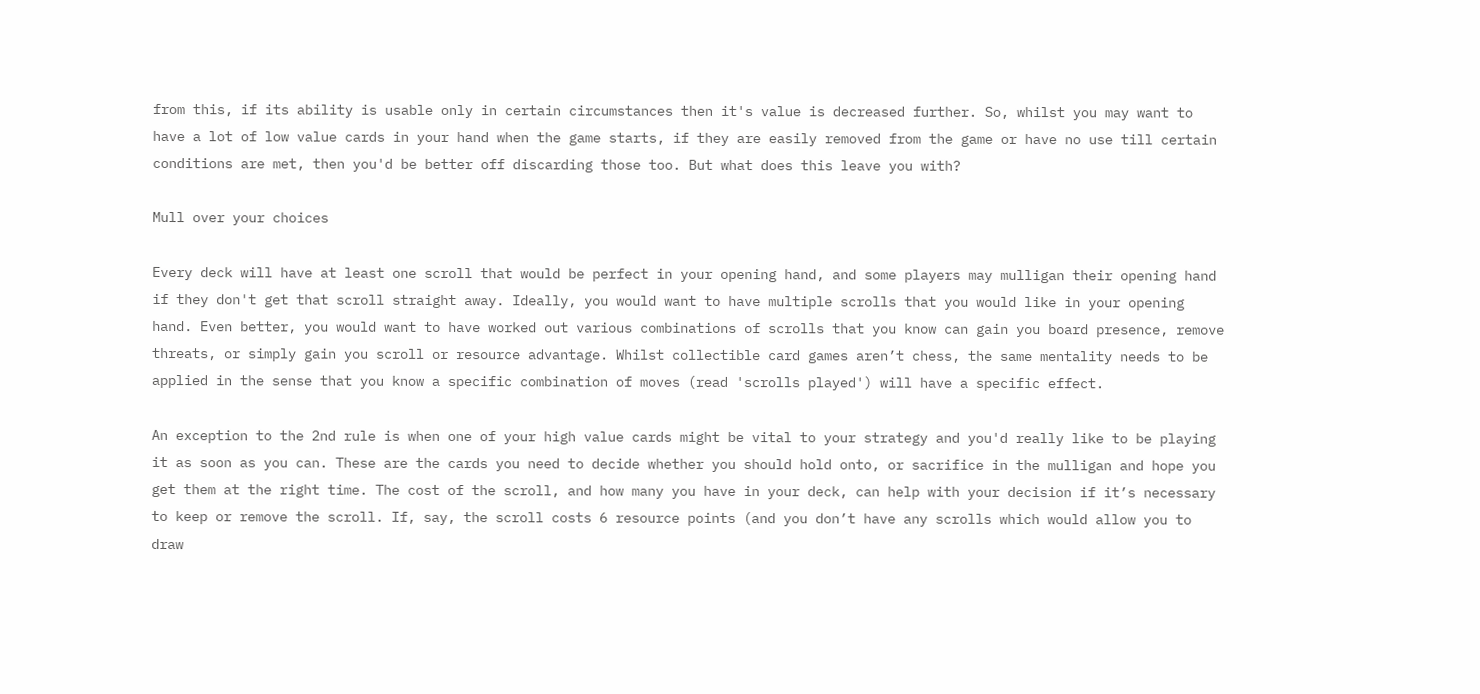from this, if its ability is usable only in certain circumstances then it's value is decreased further. So, whilst you may want to have a lot of low value cards in your hand when the game starts, if they are easily removed from the game or have no use till certain conditions are met, then you'd be better off discarding those too. But what does this leave you with?

Mull over your choices

Every deck will have at least one scroll that would be perfect in your opening hand, and some players may mulligan their opening hand if they don't get that scroll straight away. Ideally, you would want to have multiple scrolls that you would like in your opening hand. Even better, you would want to have worked out various combinations of scrolls that you know can gain you board presence, remove threats, or simply gain you scroll or resource advantage. Whilst collectible card games aren’t chess, the same mentality needs to be applied in the sense that you know a specific combination of moves (read 'scrolls played') will have a specific effect.

An exception to the 2nd rule is when one of your high value cards might be vital to your strategy and you'd really like to be playing it as soon as you can. These are the cards you need to decide whether you should hold onto, or sacrifice in the mulligan and hope you get them at the right time. The cost of the scroll, and how many you have in your deck, can help with your decision if it’s necessary to keep or remove the scroll. If, say, the scroll costs 6 resource points (and you don’t have any scrolls which would allow you to draw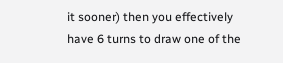it sooner) then you effectively have 6 turns to draw one of the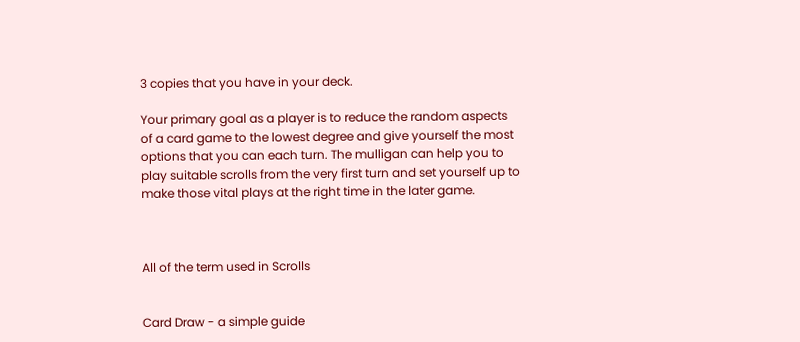3 copies that you have in your deck.

Your primary goal as a player is to reduce the random aspects of a card game to the lowest degree and give yourself the most options that you can each turn. The mulligan can help you to play suitable scrolls from the very first turn and set yourself up to make those vital plays at the right time in the later game.



All of the term used in Scrolls


Card Draw - a simple guide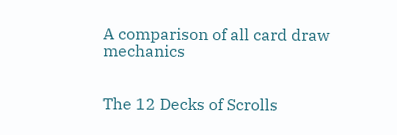A comparison of all card draw mechanics


The 12 Decks of Scrolls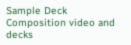Sample Deck Composition video and decks